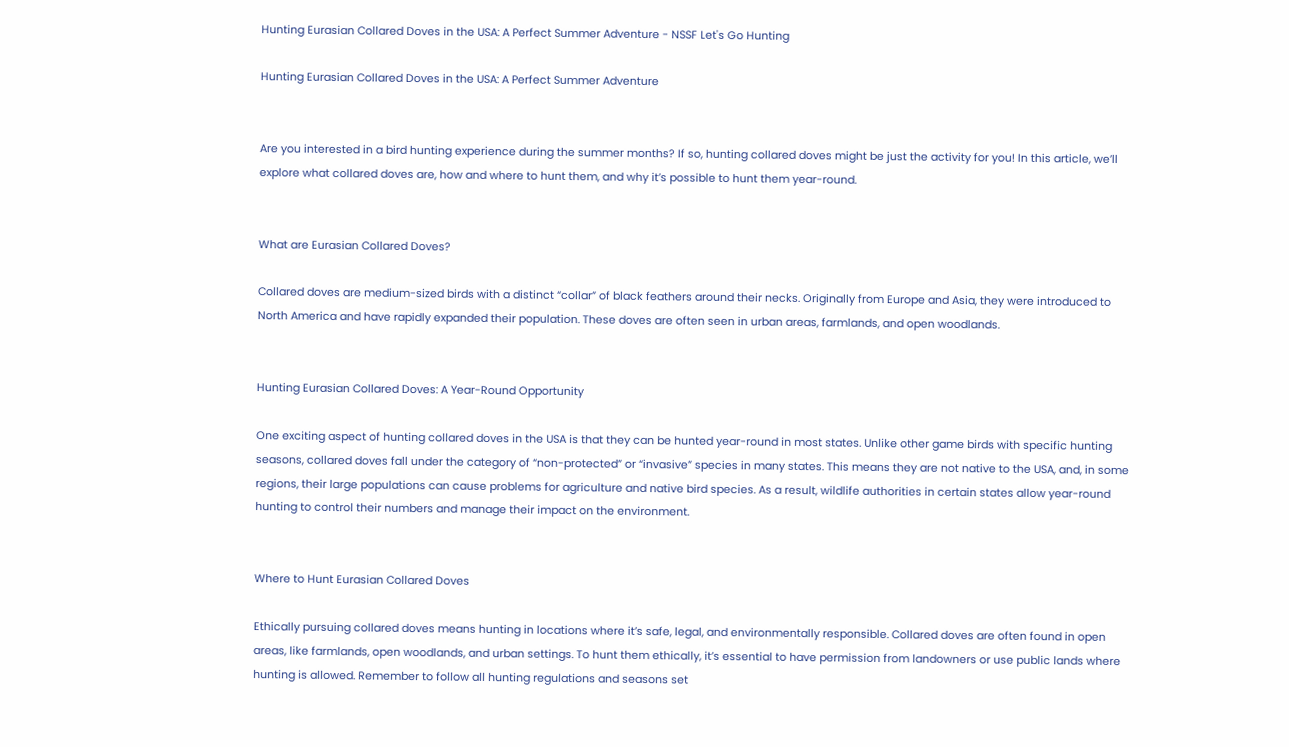Hunting Eurasian Collared Doves in the USA: A Perfect Summer Adventure - NSSF Let's Go Hunting

Hunting Eurasian Collared Doves in the USA: A Perfect Summer Adventure


Are you interested in a bird hunting experience during the summer months? If so, hunting collared doves might be just the activity for you! In this article, we’ll explore what collared doves are, how and where to hunt them, and why it’s possible to hunt them year-round.


What are Eurasian Collared Doves?

Collared doves are medium-sized birds with a distinct “collar” of black feathers around their necks. Originally from Europe and Asia, they were introduced to North America and have rapidly expanded their population. These doves are often seen in urban areas, farmlands, and open woodlands.


Hunting Eurasian Collared Doves: A Year-Round Opportunity

One exciting aspect of hunting collared doves in the USA is that they can be hunted year-round in most states. Unlike other game birds with specific hunting seasons, collared doves fall under the category of “non-protected” or “invasive” species in many states. This means they are not native to the USA, and, in some regions, their large populations can cause problems for agriculture and native bird species. As a result, wildlife authorities in certain states allow year-round hunting to control their numbers and manage their impact on the environment.


Where to Hunt Eurasian Collared Doves

Ethically pursuing collared doves means hunting in locations where it’s safe, legal, and environmentally responsible. Collared doves are often found in open areas, like farmlands, open woodlands, and urban settings. To hunt them ethically, it’s essential to have permission from landowners or use public lands where hunting is allowed. Remember to follow all hunting regulations and seasons set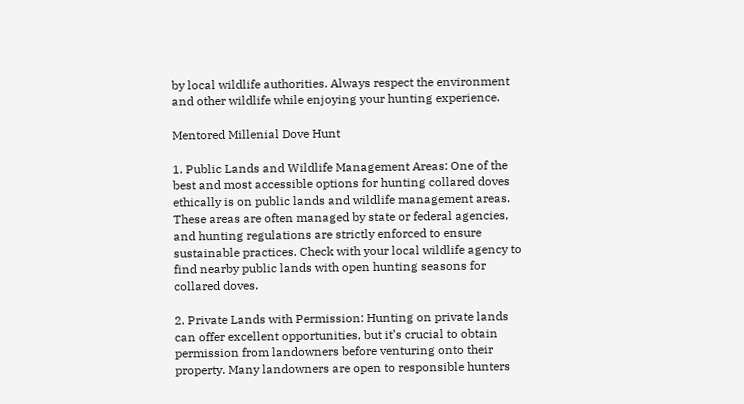by local wildlife authorities. Always respect the environment and other wildlife while enjoying your hunting experience.

Mentored Millenial Dove Hunt

1. Public Lands and Wildlife Management Areas: One of the best and most accessible options for hunting collared doves ethically is on public lands and wildlife management areas. These areas are often managed by state or federal agencies, and hunting regulations are strictly enforced to ensure sustainable practices. Check with your local wildlife agency to find nearby public lands with open hunting seasons for collared doves.

2. Private Lands with Permission: Hunting on private lands can offer excellent opportunities, but it’s crucial to obtain permission from landowners before venturing onto their property. Many landowners are open to responsible hunters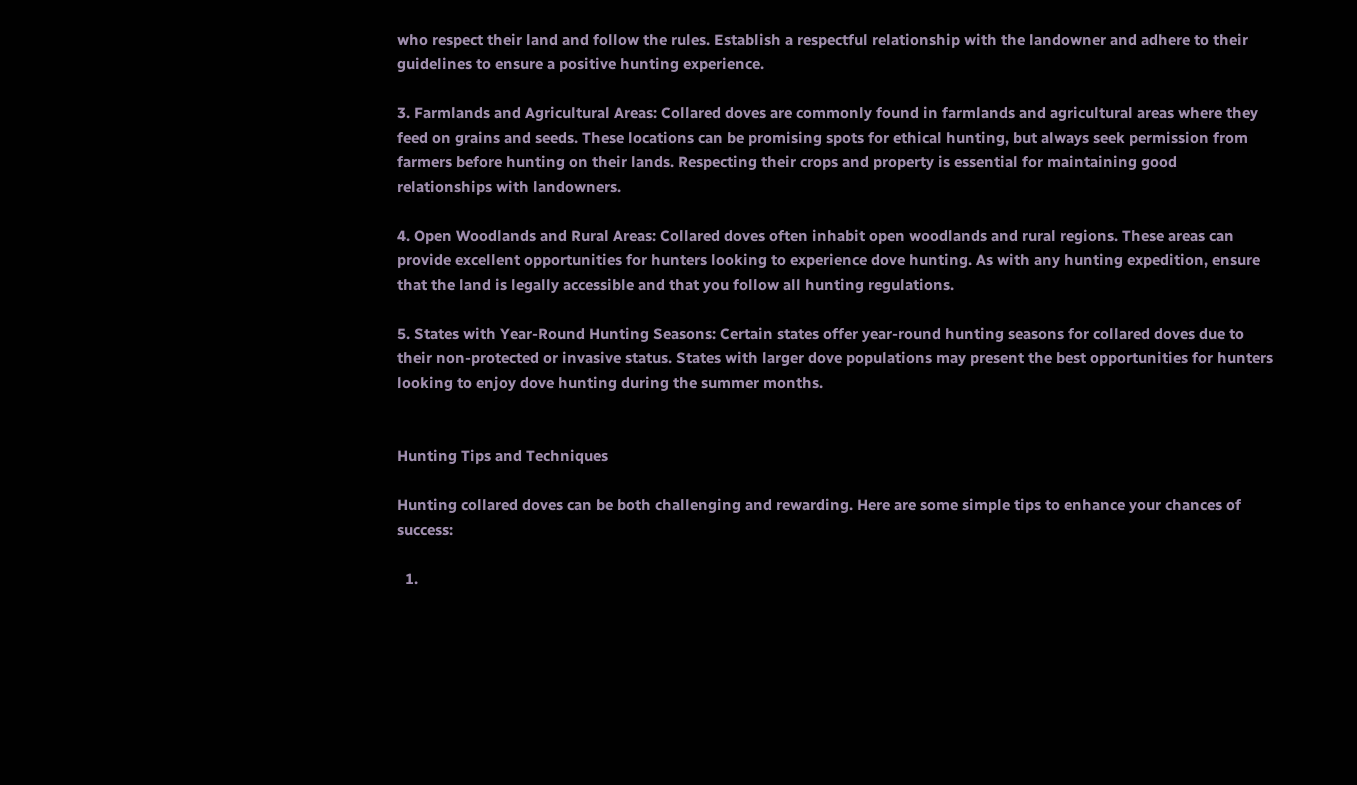who respect their land and follow the rules. Establish a respectful relationship with the landowner and adhere to their guidelines to ensure a positive hunting experience.

3. Farmlands and Agricultural Areas: Collared doves are commonly found in farmlands and agricultural areas where they feed on grains and seeds. These locations can be promising spots for ethical hunting, but always seek permission from farmers before hunting on their lands. Respecting their crops and property is essential for maintaining good relationships with landowners.

4. Open Woodlands and Rural Areas: Collared doves often inhabit open woodlands and rural regions. These areas can provide excellent opportunities for hunters looking to experience dove hunting. As with any hunting expedition, ensure that the land is legally accessible and that you follow all hunting regulations.

5. States with Year-Round Hunting Seasons: Certain states offer year-round hunting seasons for collared doves due to their non-protected or invasive status. States with larger dove populations may present the best opportunities for hunters looking to enjoy dove hunting during the summer months.


Hunting Tips and Techniques

Hunting collared doves can be both challenging and rewarding. Here are some simple tips to enhance your chances of success:

  1.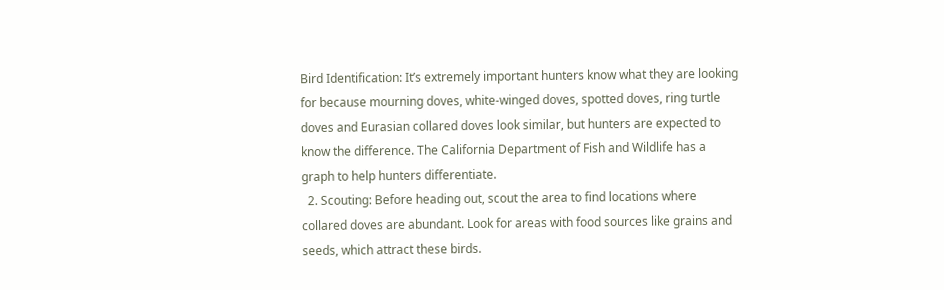Bird Identification: It’s extremely important hunters know what they are looking for because mourning doves, white-winged doves, spotted doves, ring turtle doves and Eurasian collared doves look similar, but hunters are expected to know the difference. The California Department of Fish and Wildlife has a graph to help hunters differentiate.
  2. Scouting: Before heading out, scout the area to find locations where collared doves are abundant. Look for areas with food sources like grains and seeds, which attract these birds.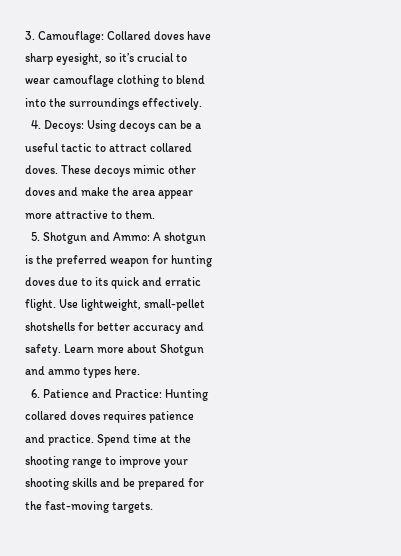3. Camouflage: Collared doves have sharp eyesight, so it’s crucial to wear camouflage clothing to blend into the surroundings effectively.
  4. Decoys: Using decoys can be a useful tactic to attract collared doves. These decoys mimic other doves and make the area appear more attractive to them.
  5. Shotgun and Ammo: A shotgun is the preferred weapon for hunting doves due to its quick and erratic flight. Use lightweight, small-pellet shotshells for better accuracy and safety. Learn more about Shotgun and ammo types here.
  6. Patience and Practice: Hunting collared doves requires patience and practice. Spend time at the shooting range to improve your shooting skills and be prepared for the fast-moving targets.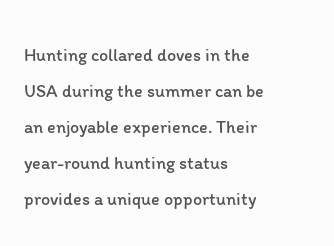Hunting collared doves in the USA during the summer can be an enjoyable experience. Their year-round hunting status provides a unique opportunity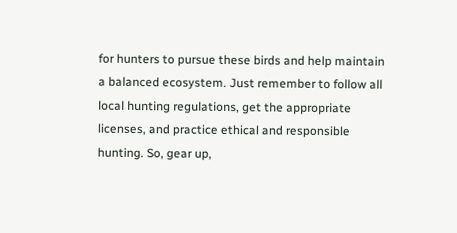for hunters to pursue these birds and help maintain a balanced ecosystem. Just remember to follow all local hunting regulations, get the appropriate licenses, and practice ethical and responsible hunting. So, gear up,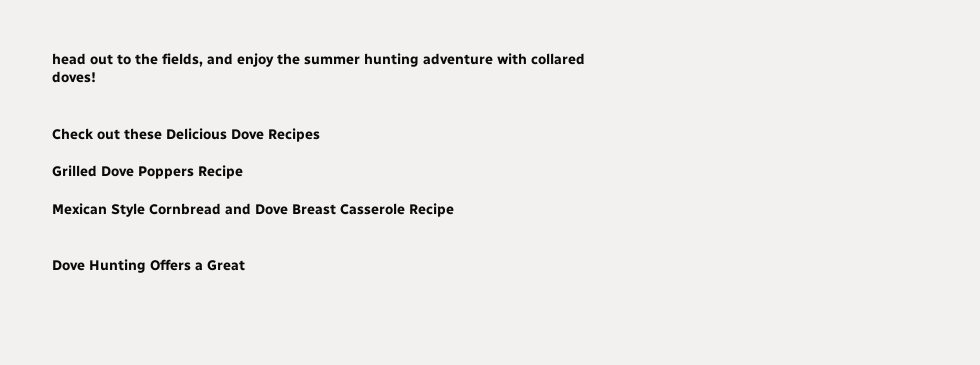head out to the fields, and enjoy the summer hunting adventure with collared doves!


Check out these Delicious Dove Recipes

Grilled Dove Poppers Recipe

Mexican Style Cornbread and Dove Breast Casserole Recipe


Dove Hunting Offers a Great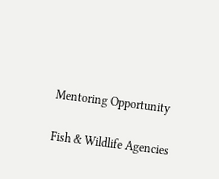Mentoring Opportunity

Fish & Wildlife Agencies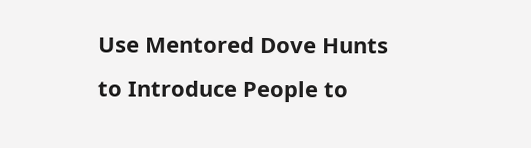Use Mentored Dove Hunts to Introduce People to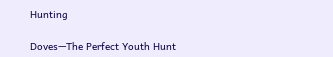Hunting

Doves—The Perfect Youth Hunt